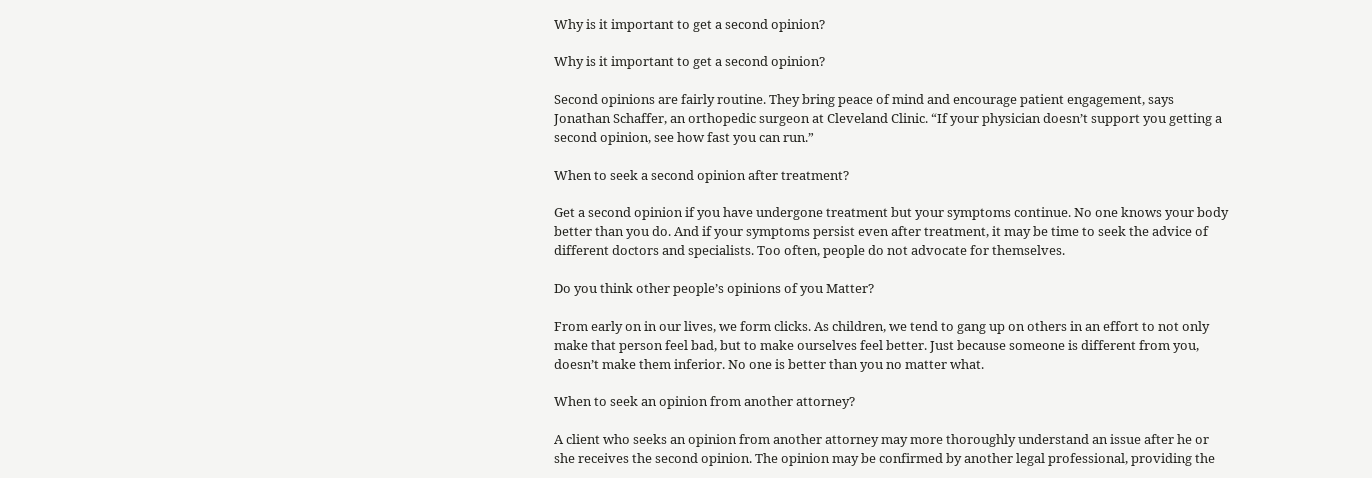Why is it important to get a second opinion?

Why is it important to get a second opinion?

Second opinions are fairly routine. They bring peace of mind and encourage patient engagement, says Jonathan Schaffer, an orthopedic surgeon at Cleveland Clinic. “If your physician doesn’t support you getting a second opinion, see how fast you can run.”

When to seek a second opinion after treatment?

Get a second opinion if you have undergone treatment but your symptoms continue. No one knows your body better than you do. And if your symptoms persist even after treatment, it may be time to seek the advice of different doctors and specialists. Too often, people do not advocate for themselves.

Do you think other people’s opinions of you Matter?

From early on in our lives, we form clicks. As children, we tend to gang up on others in an effort to not only make that person feel bad, but to make ourselves feel better. Just because someone is different from you, doesn’t make them inferior. No one is better than you no matter what.

When to seek an opinion from another attorney?

A client who seeks an opinion from another attorney may more thoroughly understand an issue after he or she receives the second opinion. The opinion may be confirmed by another legal professional, providing the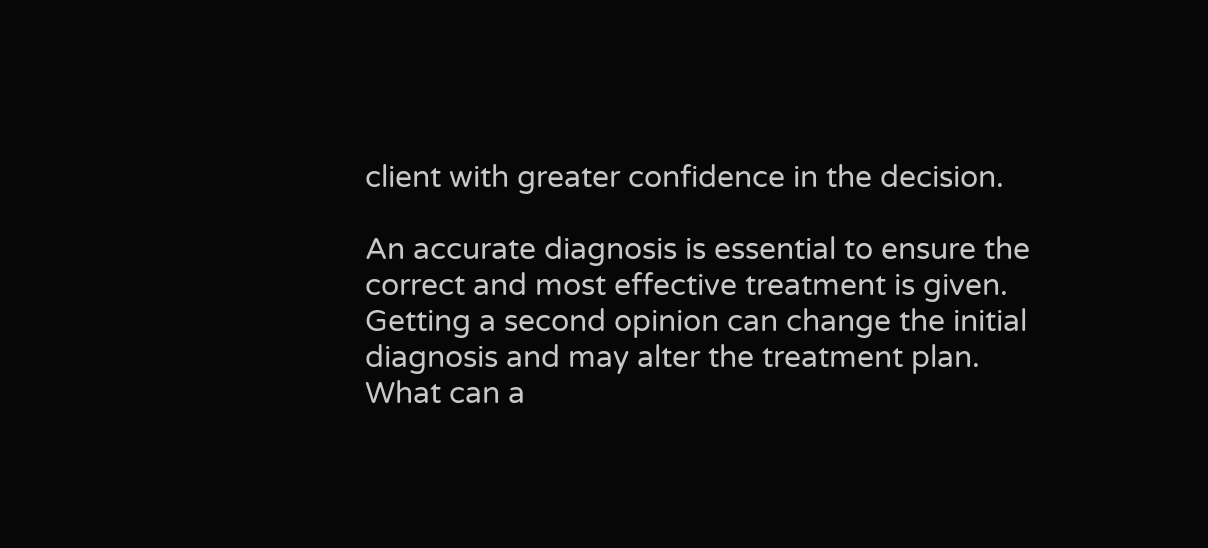client with greater confidence in the decision.

An accurate diagnosis is essential to ensure the correct and most effective treatment is given. Getting a second opinion can change the initial diagnosis and may alter the treatment plan. What can a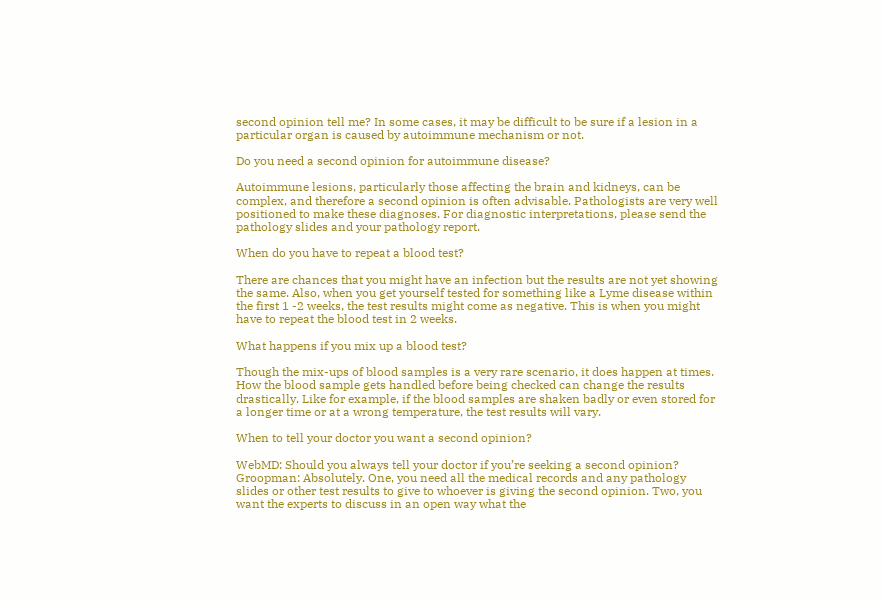second opinion tell me? In some cases, it may be difficult to be sure if a lesion in a particular organ is caused by autoimmune mechanism or not.

Do you need a second opinion for autoimmune disease?

Autoimmune lesions, particularly those affecting the brain and kidneys, can be complex, and therefore a second opinion is often advisable. Pathologists are very well positioned to make these diagnoses. For diagnostic interpretations, please send the pathology slides and your pathology report.

When do you have to repeat a blood test?

There are chances that you might have an infection but the results are not yet showing the same. Also, when you get yourself tested for something like a Lyme disease within the first 1 -2 weeks, the test results might come as negative. This is when you might have to repeat the blood test in 2 weeks.

What happens if you mix up a blood test?

Though the mix-ups of blood samples is a very rare scenario, it does happen at times. How the blood sample gets handled before being checked can change the results drastically. Like for example, if the blood samples are shaken badly or even stored for a longer time or at a wrong temperature, the test results will vary.

When to tell your doctor you want a second opinion?

WebMD: Should you always tell your doctor if you’re seeking a second opinion? Groopman: Absolutely. One, you need all the medical records and any pathology slides or other test results to give to whoever is giving the second opinion. Two, you want the experts to discuss in an open way what the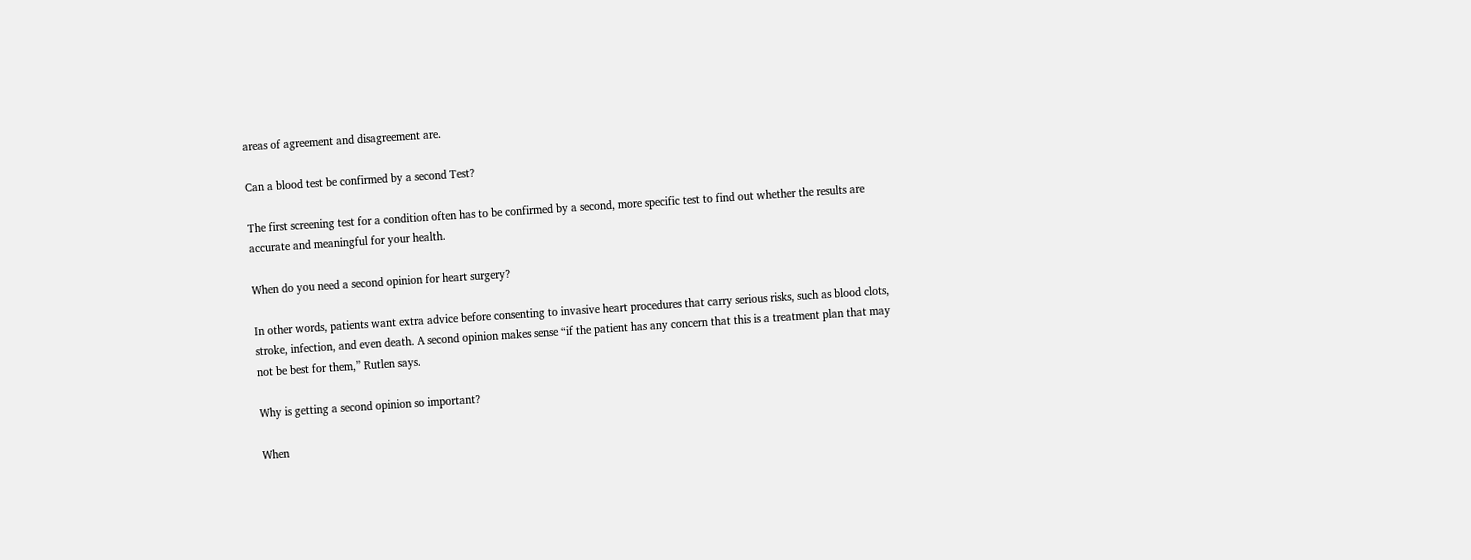areas of agreement and disagreement are.

Can a blood test be confirmed by a second Test?

The first screening test for a condition often has to be confirmed by a second, more specific test to find out whether the results are accurate and meaningful for your health.

When do you need a second opinion for heart surgery?

In other words, patients want extra advice before consenting to invasive heart procedures that carry serious risks, such as blood clots, stroke, infection, and even death. A second opinion makes sense “if the patient has any concern that this is a treatment plan that may not be best for them,” Rutlen says.

Why is getting a second opinion so important?

When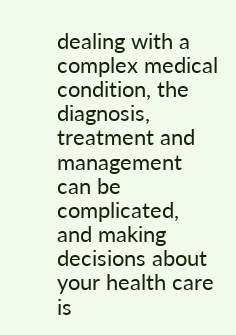dealing with a complex medical condition, the diagnosis, treatment and management can be complicated, and making decisions about your health care is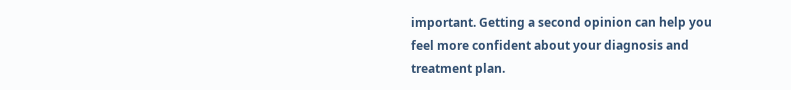important. Getting a second opinion can help you feel more confident about your diagnosis and treatment plan.